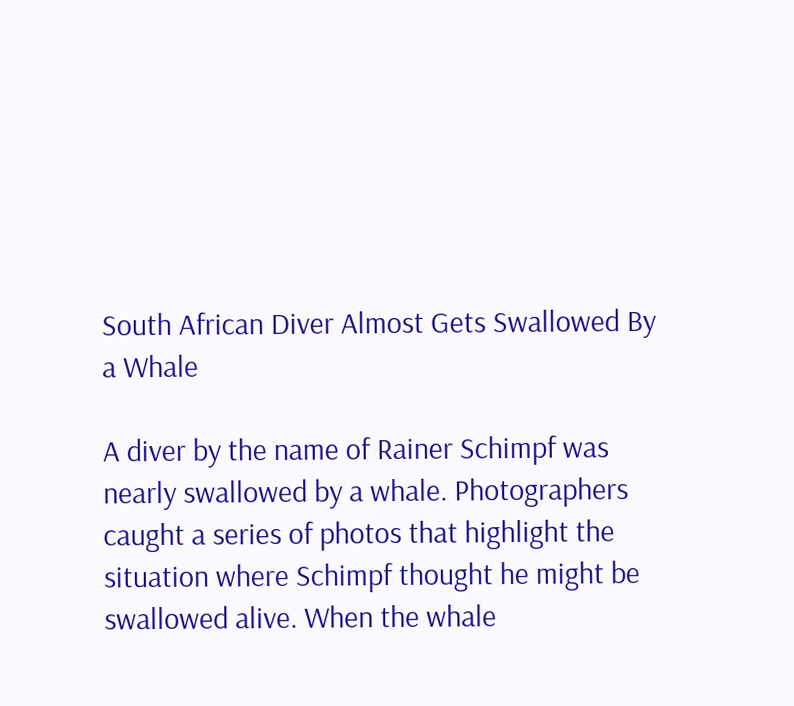South African Diver Almost Gets Swallowed By a Whale

A diver by the name of Rainer Schimpf was nearly swallowed by a whale. Photographers caught a series of photos that highlight the situation where Schimpf thought he might be swallowed alive. When the whale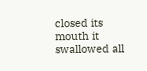closed its mouth it swallowed all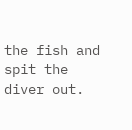the fish and spit the diver out.